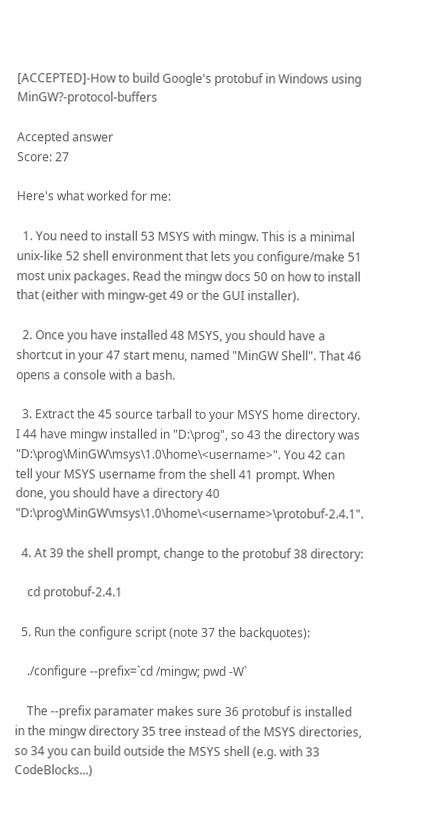[ACCEPTED]-How to build Google's protobuf in Windows using MinGW?-protocol-buffers

Accepted answer
Score: 27

Here's what worked for me:

  1. You need to install 53 MSYS with mingw. This is a minimal unix-like 52 shell environment that lets you configure/make 51 most unix packages. Read the mingw docs 50 on how to install that (either with mingw-get 49 or the GUI installer).

  2. Once you have installed 48 MSYS, you should have a shortcut in your 47 start menu, named "MinGW Shell". That 46 opens a console with a bash.

  3. Extract the 45 source tarball to your MSYS home directory. I 44 have mingw installed in "D:\prog", so 43 the directory was "D:\prog\MinGW\msys\1.0\home\<username>". You 42 can tell your MSYS username from the shell 41 prompt. When done, you should have a directory 40 "D:\prog\MinGW\msys\1.0\home\<username>\protobuf-2.4.1".

  4. At 39 the shell prompt, change to the protobuf 38 directory:

    cd protobuf-2.4.1

  5. Run the configure script (note 37 the backquotes):

    ./configure --prefix=`cd /mingw; pwd -W`

    The --prefix paramater makes sure 36 protobuf is installed in the mingw directory 35 tree instead of the MSYS directories, so 34 you can build outside the MSYS shell (e.g. with 33 CodeBlocks...)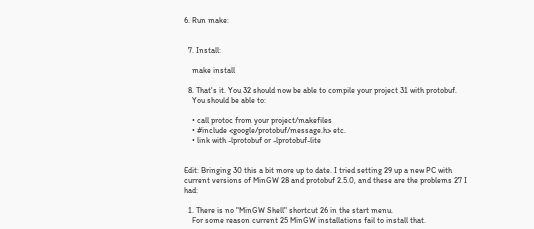6. Run make:


  7. Install:

    make install

  8. That's it. You 32 should now be able to compile your project 31 with protobuf.
    You should be able to:

    • call protoc from your project/makefiles
    • #include <google/protobuf/message.h> etc.
    • link with -lprotobuf or -lprotobuf-lite


Edit: Bringing 30 this a bit more up to date. I tried setting 29 up a new PC with current versions of MinGW 28 and protobuf 2.5.0, and these are the problems 27 I had:

  1. There is no "MinGW Shell" shortcut 26 in the start menu.
    For some reason current 25 MinGW installations fail to install that.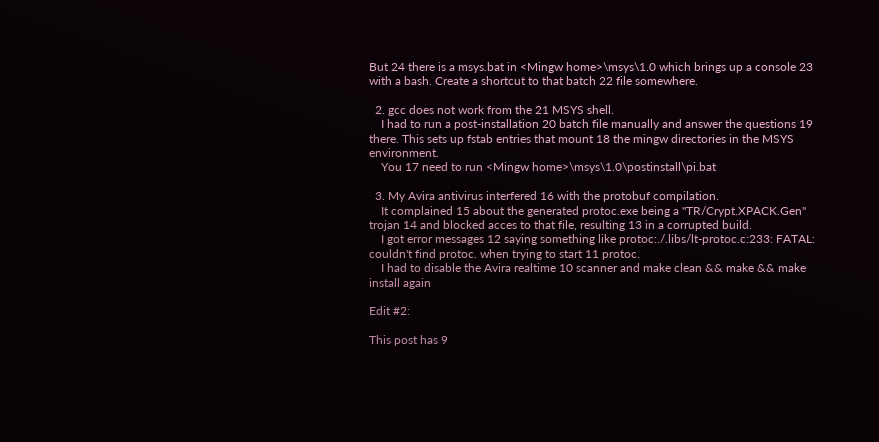But 24 there is a msys.bat in <Mingw home>\msys\1.0 which brings up a console 23 with a bash. Create a shortcut to that batch 22 file somewhere.

  2. gcc does not work from the 21 MSYS shell.
    I had to run a post-installation 20 batch file manually and answer the questions 19 there. This sets up fstab entries that mount 18 the mingw directories in the MSYS environment.
    You 17 need to run <Mingw home>\msys\1.0\postinstall\pi.bat

  3. My Avira antivirus interfered 16 with the protobuf compilation.
    It complained 15 about the generated protoc.exe being a "TR/Crypt.XPACK.Gen" trojan 14 and blocked acces to that file, resulting 13 in a corrupted build.
    I got error messages 12 saying something like protoc:./.libs/lt-protoc.c:233: FATAL: couldn't find protoc. when trying to start 11 protoc.
    I had to disable the Avira realtime 10 scanner and make clean && make && make install again

Edit #2:

This post has 9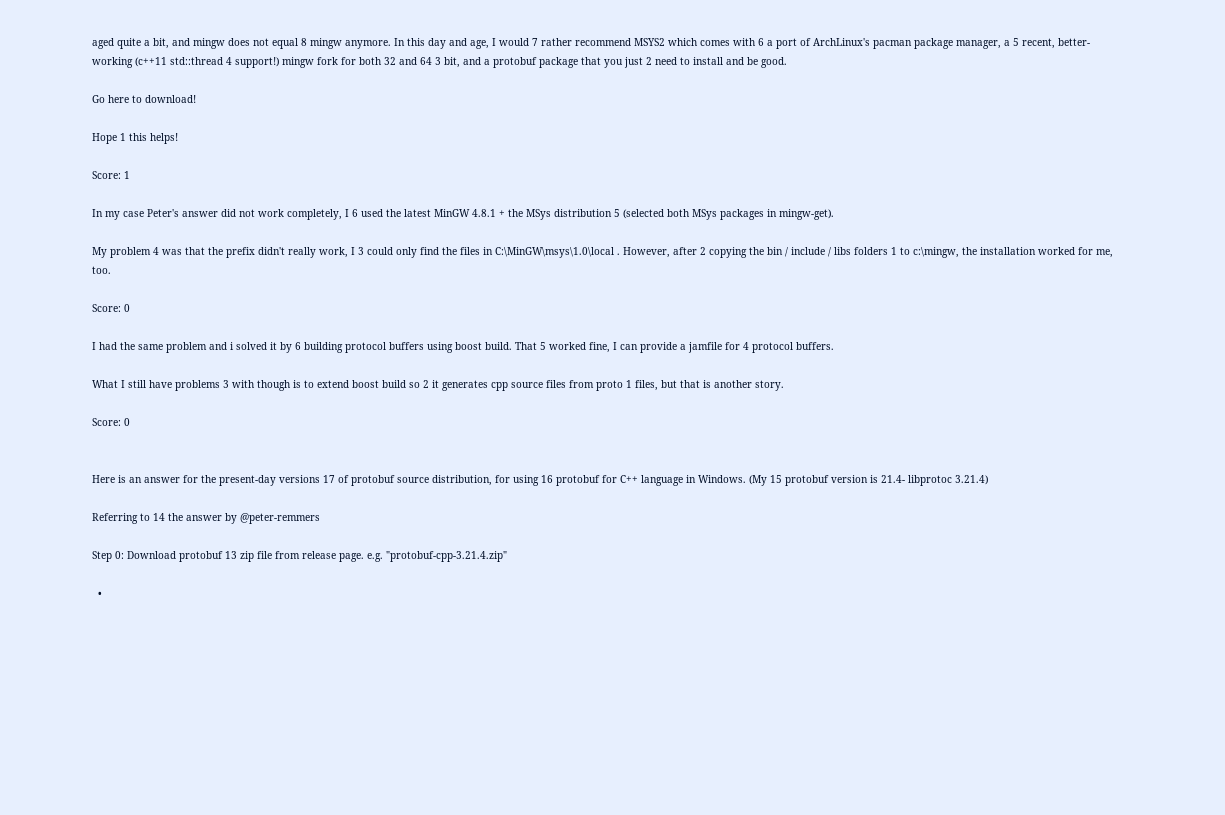aged quite a bit, and mingw does not equal 8 mingw anymore. In this day and age, I would 7 rather recommend MSYS2 which comes with 6 a port of ArchLinux's pacman package manager, a 5 recent, better-working (c++11 std::thread 4 support!) mingw fork for both 32 and 64 3 bit, and a protobuf package that you just 2 need to install and be good.

Go here to download!

Hope 1 this helps!

Score: 1

In my case Peter's answer did not work completely, I 6 used the latest MinGW 4.8.1 + the MSys distribution 5 (selected both MSys packages in mingw-get).

My problem 4 was that the prefix didn't really work, I 3 could only find the files in C:\MinGW\msys\1.0\local . However, after 2 copying the bin / include / libs folders 1 to c:\mingw, the installation worked for me, too.

Score: 0

I had the same problem and i solved it by 6 building protocol buffers using boost build. That 5 worked fine, I can provide a jamfile for 4 protocol buffers.

What I still have problems 3 with though is to extend boost build so 2 it generates cpp source files from proto 1 files, but that is another story.

Score: 0


Here is an answer for the present-day versions 17 of protobuf source distribution, for using 16 protobuf for C++ language in Windows. (My 15 protobuf version is 21.4- libprotoc 3.21.4)

Referring to 14 the answer by @peter-remmers

Step 0: Download protobuf 13 zip file from release page. e.g. "protobuf-cpp-3.21.4.zip"

  •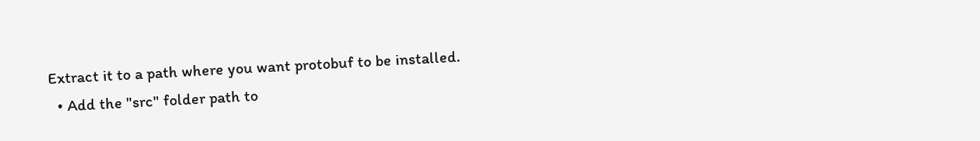Extract it to a path where you want protobuf to be installed.
  • Add the "src" folder path to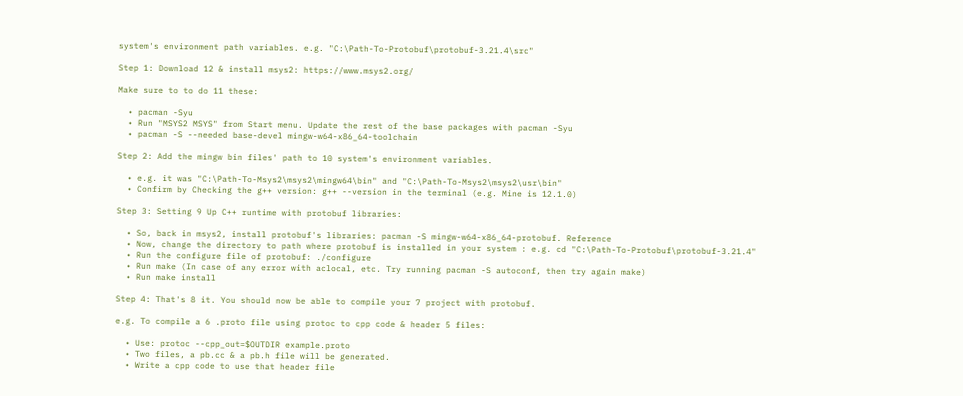system's environment path variables. e.g. "C:\Path-To-Protobuf\protobuf-3.21.4\src"

Step 1: Download 12 & install msys2: https://www.msys2.org/

Make sure to to do 11 these:

  • pacman -Syu
  • Run "MSYS2 MSYS" from Start menu. Update the rest of the base packages with pacman -Syu
  • pacman -S --needed base-devel mingw-w64-x86_64-toolchain

Step 2: Add the mingw bin files' path to 10 system's environment variables.

  • e.g. it was "C:\Path-To-Msys2\msys2\mingw64\bin" and "C:\Path-To-Msys2\msys2\usr\bin"
  • Confirm by Checking the g++ version: g++ --version in the terminal (e.g. Mine is 12.1.0)

Step 3: Setting 9 Up C++ runtime with protobuf libraries:

  • So, back in msys2, install protobuf's libraries: pacman -S mingw-w64-x86_64-protobuf. Reference
  • Now, change the directory to path where protobuf is installed in your system : e.g. cd "C:\Path-To-Protobuf\protobuf-3.21.4"
  • Run the configure file of protobuf: ./configure
  • Run make (In case of any error with aclocal, etc. Try running pacman -S autoconf, then try again make)
  • Run make install

Step 4: That's 8 it. You should now be able to compile your 7 project with protobuf.

e.g. To compile a 6 .proto file using protoc to cpp code & header 5 files:

  • Use: protoc --cpp_out=$OUTDIR example.proto
  • Two files, a pb.cc & a pb.h file will be generated.
  • Write a cpp code to use that header file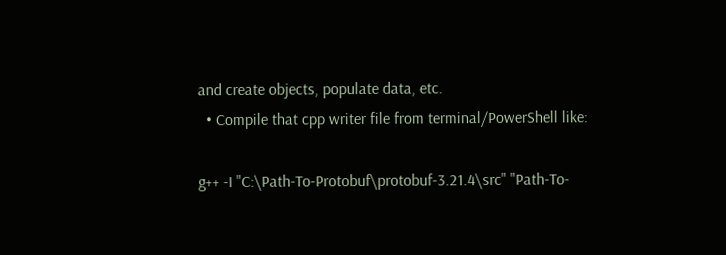and create objects, populate data, etc.
  • Compile that cpp writer file from terminal/PowerShell like:

g++ -I "C:\Path-To-Protobuf\protobuf-3.21.4\src" "Path-To-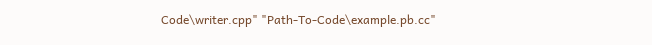Code\writer.cpp" "Path-To-Code\example.pb.cc"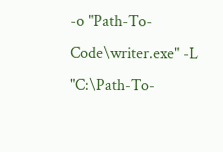-o "Path-To-Code\writer.exe" -L "C:\Path-To-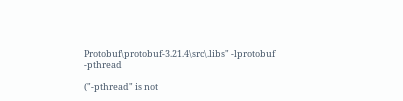Protobuf\protobuf-3.21.4\src\.libs" -lprotobuf -pthread

("-pthread" is not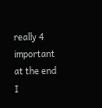really 4 important at the end I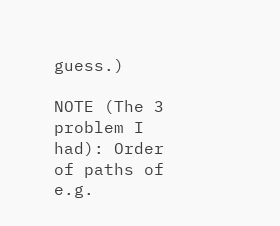guess.)

NOTE (The 3 problem I had): Order of paths of e.g.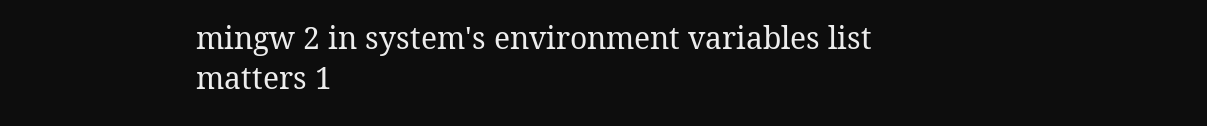mingw 2 in system's environment variables list matters 1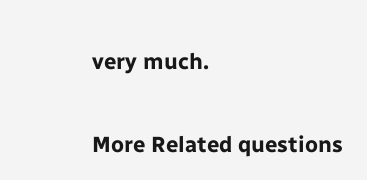very much.

More Related questions